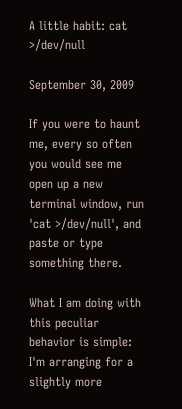A little habit: cat >/dev/null

September 30, 2009

If you were to haunt me, every so often you would see me open up a new terminal window, run 'cat >/dev/null', and paste or type something there.

What I am doing with this peculiar behavior is simple: I'm arranging for a slightly more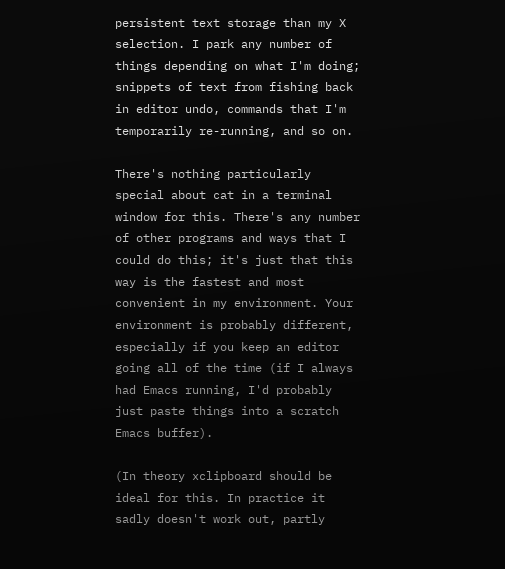persistent text storage than my X selection. I park any number of things depending on what I'm doing; snippets of text from fishing back in editor undo, commands that I'm temporarily re-running, and so on.

There's nothing particularly special about cat in a terminal window for this. There's any number of other programs and ways that I could do this; it's just that this way is the fastest and most convenient in my environment. Your environment is probably different, especially if you keep an editor going all of the time (if I always had Emacs running, I'd probably just paste things into a scratch Emacs buffer).

(In theory xclipboard should be ideal for this. In practice it sadly doesn't work out, partly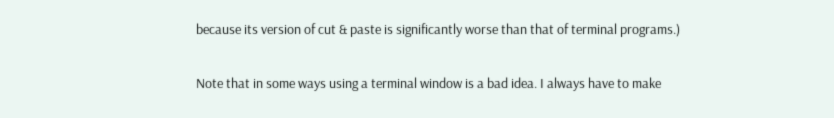because its version of cut & paste is significantly worse than that of terminal programs.)

Note that in some ways using a terminal window is a bad idea. I always have to make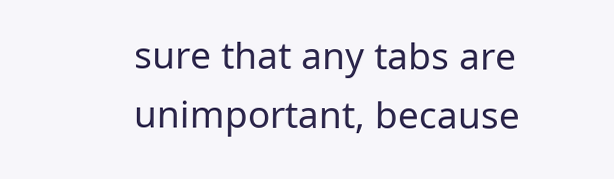sure that any tabs are unimportant, because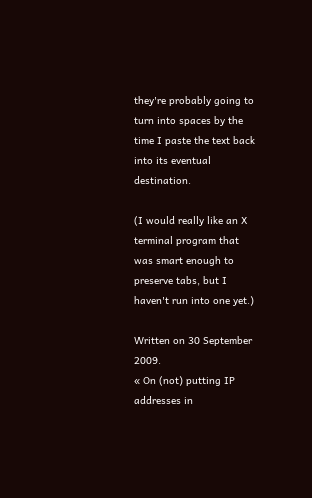they're probably going to turn into spaces by the time I paste the text back into its eventual destination.

(I would really like an X terminal program that was smart enough to preserve tabs, but I haven't run into one yet.)

Written on 30 September 2009.
« On (not) putting IP addresses in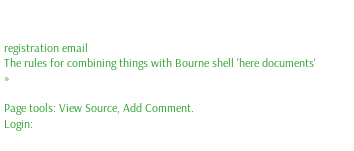registration email
The rules for combining things with Bourne shell 'here documents' »

Page tools: View Source, Add Comment.
Login: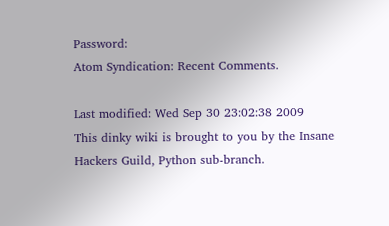Password:
Atom Syndication: Recent Comments.

Last modified: Wed Sep 30 23:02:38 2009
This dinky wiki is brought to you by the Insane Hackers Guild, Python sub-branch.